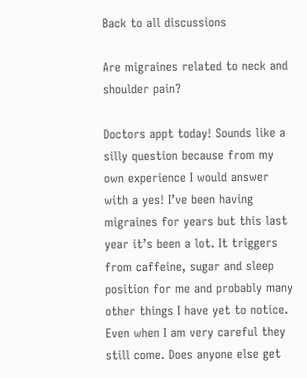Back to all discussions

Are migraines related to neck and shoulder pain?

Doctors appt today! Sounds like a silly question because from my own experience I would answer with a yes! I’ve been having migraines for years but this last year it’s been a lot. It triggers from caffeine, sugar and sleep position for me and probably many other things I have yet to notice. Even when I am very careful they still come. Does anyone else get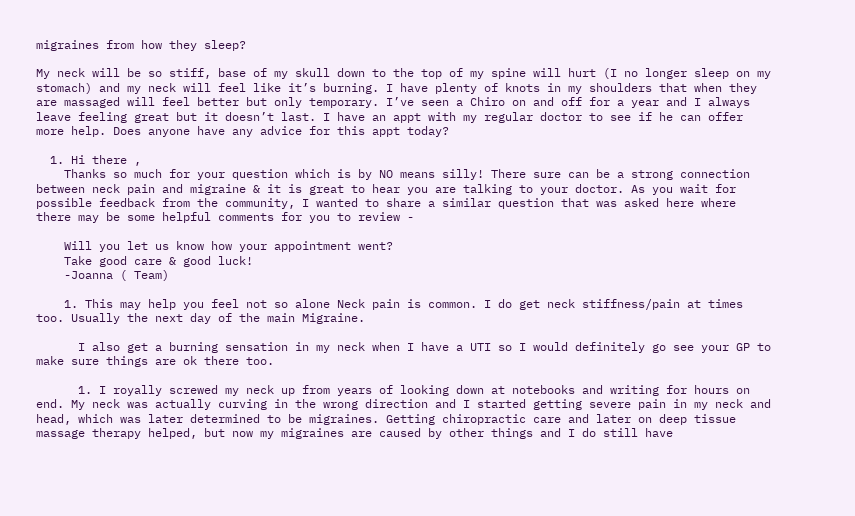migraines from how they sleep?

My neck will be so stiff, base of my skull down to the top of my spine will hurt (I no longer sleep on my stomach) and my neck will feel like it’s burning. I have plenty of knots in my shoulders that when they are massaged will feel better but only temporary. I’ve seen a Chiro on and off for a year and I always leave feeling great but it doesn’t last. I have an appt with my regular doctor to see if he can offer more help. Does anyone have any advice for this appt today?

  1. Hi there ,
    Thanks so much for your question which is by NO means silly! There sure can be a strong connection between neck pain and migraine & it is great to hear you are talking to your doctor. As you wait for possible feedback from the community, I wanted to share a similar question that was asked here where there may be some helpful comments for you to review -

    Will you let us know how your appointment went?
    Take good care & good luck!
    -Joanna ( Team)

    1. This may help you feel not so alone Neck pain is common. I do get neck stiffness/pain at times too. Usually the next day of the main Migraine.

      I also get a burning sensation in my neck when I have a UTI so I would definitely go see your GP to make sure things are ok there too.

      1. I royally screwed my neck up from years of looking down at notebooks and writing for hours on end. My neck was actually curving in the wrong direction and I started getting severe pain in my neck and head, which was later determined to be migraines. Getting chiropractic care and later on deep tissue massage therapy helped, but now my migraines are caused by other things and I do still have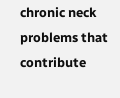chronic neck problems that contribute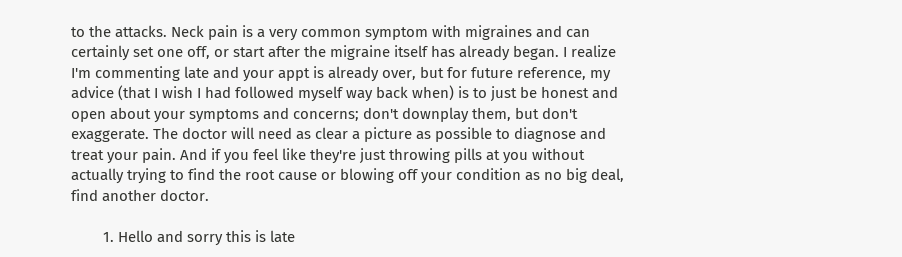to the attacks. Neck pain is a very common symptom with migraines and can certainly set one off, or start after the migraine itself has already began. I realize I'm commenting late and your appt is already over, but for future reference, my advice (that I wish I had followed myself way back when) is to just be honest and open about your symptoms and concerns; don't downplay them, but don't exaggerate. The doctor will need as clear a picture as possible to diagnose and treat your pain. And if you feel like they're just throwing pills at you without actually trying to find the root cause or blowing off your condition as no big deal, find another doctor.

        1. Hello and sorry this is late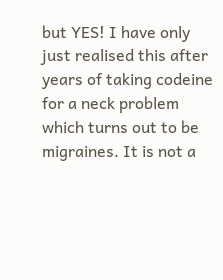but YES! I have only just realised this after years of taking codeine for a neck problem which turns out to be migraines. It is not a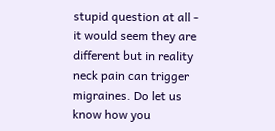stupid question at all - it would seem they are different but in reality neck pain can trigger migraines. Do let us know how you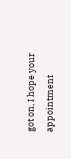got on, I hope your appointment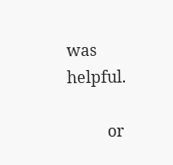was helpful.

          or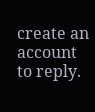create an account to reply.